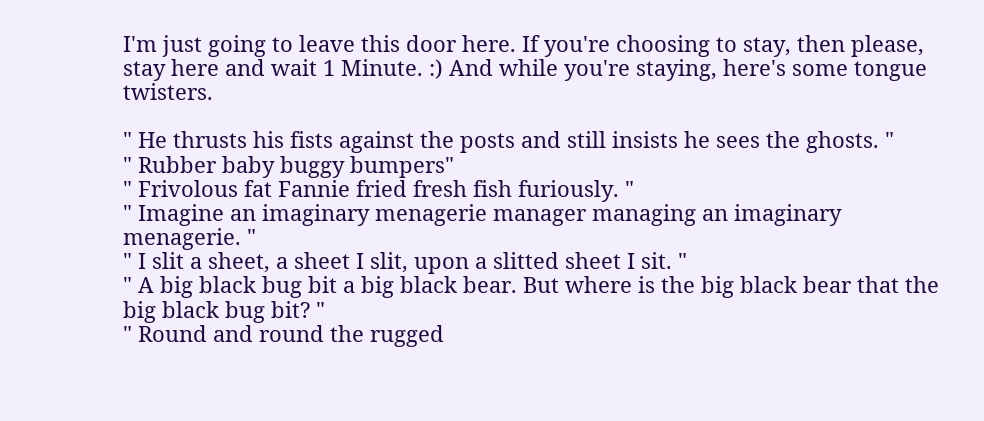I'm just going to leave this door here. If you're choosing to stay, then please, stay here and wait 1 Minute. :) And while you're staying, here's some tongue twisters.

" He thrusts his fists against the posts and still insists he sees the ghosts. "
" Rubber baby buggy bumpers"
" Frivolous fat Fannie fried fresh fish furiously. "
" Imagine an imaginary menagerie manager managing an imaginary menagerie. "
" I slit a sheet, a sheet I slit, upon a slitted sheet I sit. "
" A big black bug bit a big black bear. But where is the big black bear that the big black bug bit? "
" Round and round the rugged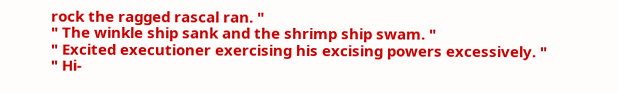rock the ragged rascal ran. "
" The winkle ship sank and the shrimp ship swam. "
" Excited executioner exercising his excising powers excessively. "
" Hi-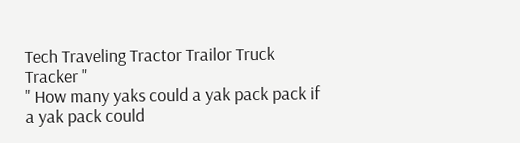Tech Traveling Tractor Trailor Truck Tracker "
" How many yaks could a yak pack pack if a yak pack could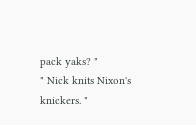pack yaks? "
" Nick knits Nixon's knickers. "